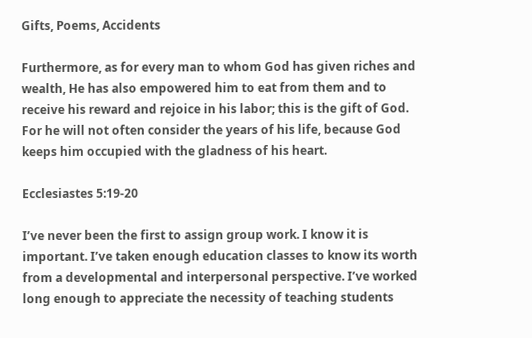Gifts, Poems, Accidents

Furthermore, as for every man to whom God has given riches and wealth, He has also empowered him to eat from them and to receive his reward and rejoice in his labor; this is the gift of God. For he will not often consider the years of his life, because God keeps him occupied with the gladness of his heart.

Ecclesiastes 5:19-20

I’ve never been the first to assign group work. I know it is important. I’ve taken enough education classes to know its worth from a developmental and interpersonal perspective. I’ve worked long enough to appreciate the necessity of teaching students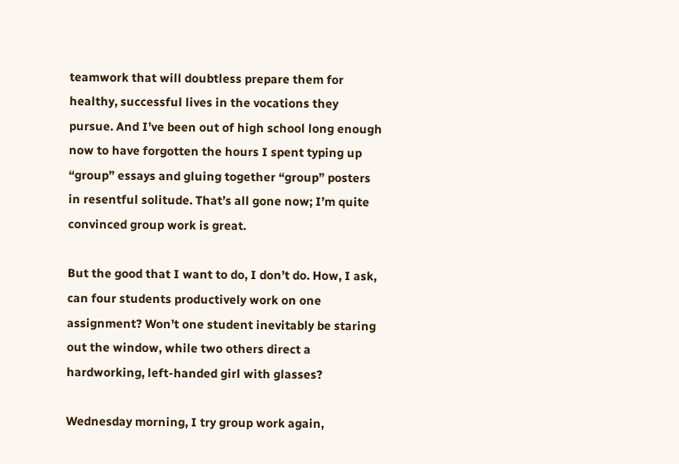teamwork that will doubtless prepare them for healthy, successful lives in the vocations they pursue. And I’ve been out of high school long enough now to have forgotten the hours I spent typing up “group” essays and gluing together “group” posters in resentful solitude. That’s all gone now; I’m quite convinced group work is great.

But the good that I want to do, I don’t do. How, I ask, can four students productively work on one assignment? Won’t one student inevitably be staring out the window, while two others direct a hardworking, left-handed girl with glasses?

Wednesday morning, I try group work again,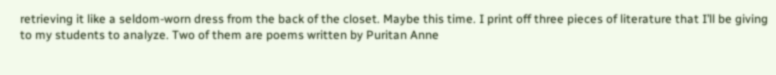retrieving it like a seldom-worn dress from the back of the closet. Maybe this time. I print off three pieces of literature that I’ll be giving to my students to analyze. Two of them are poems written by Puritan Anne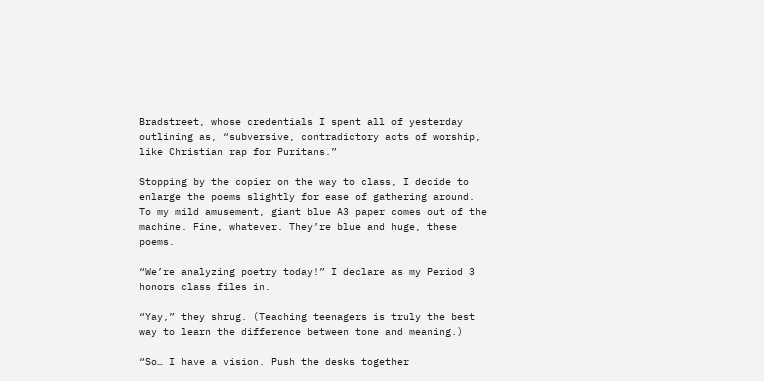Bradstreet, whose credentials I spent all of yesterday outlining as, “subversive, contradictory acts of worship, like Christian rap for Puritans.”

Stopping by the copier on the way to class, I decide to enlarge the poems slightly for ease of gathering around. To my mild amusement, giant blue A3 paper comes out of the machine. Fine, whatever. They’re blue and huge, these poems.

“We’re analyzing poetry today!” I declare as my Period 3 honors class files in.

“Yay,” they shrug. (Teaching teenagers is truly the best way to learn the difference between tone and meaning.)

“So… I have a vision. Push the desks together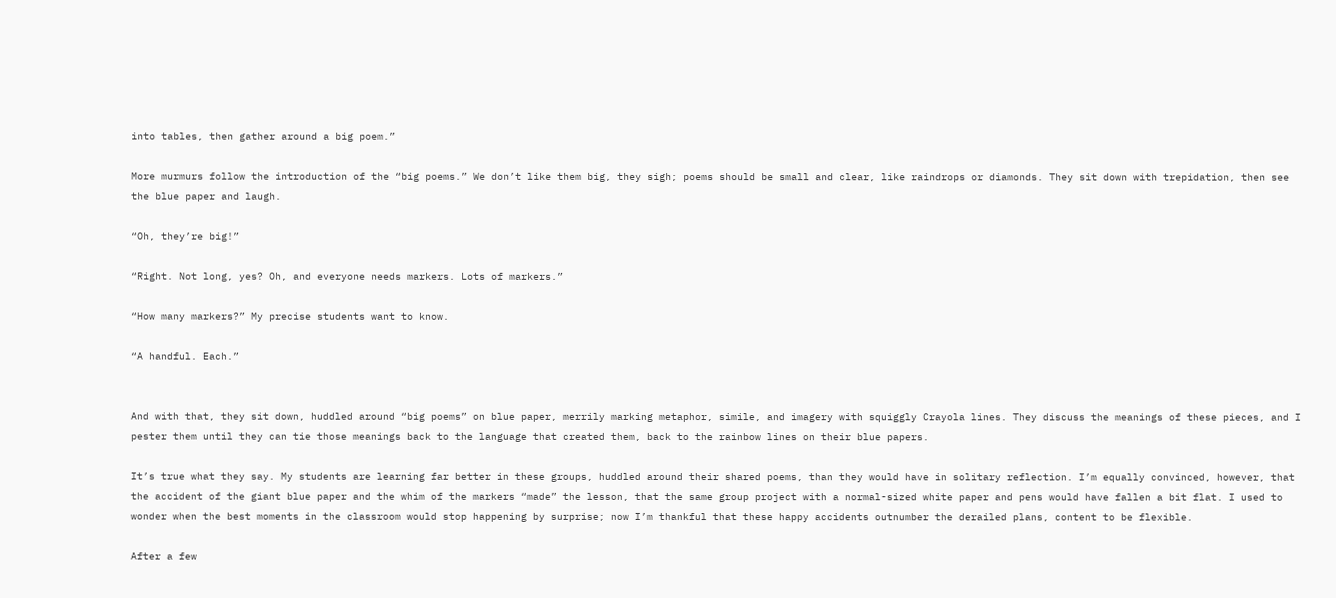into tables, then gather around a big poem.”

More murmurs follow the introduction of the “big poems.” We don’t like them big, they sigh; poems should be small and clear, like raindrops or diamonds. They sit down with trepidation, then see the blue paper and laugh.

“Oh, they’re big!”

“Right. Not long, yes? Oh, and everyone needs markers. Lots of markers.”

“How many markers?” My precise students want to know.

“A handful. Each.”


And with that, they sit down, huddled around “big poems” on blue paper, merrily marking metaphor, simile, and imagery with squiggly Crayola lines. They discuss the meanings of these pieces, and I pester them until they can tie those meanings back to the language that created them, back to the rainbow lines on their blue papers.

It’s true what they say. My students are learning far better in these groups, huddled around their shared poems, than they would have in solitary reflection. I’m equally convinced, however, that the accident of the giant blue paper and the whim of the markers “made” the lesson, that the same group project with a normal-sized white paper and pens would have fallen a bit flat. I used to wonder when the best moments in the classroom would stop happening by surprise; now I’m thankful that these happy accidents outnumber the derailed plans, content to be flexible.

After a few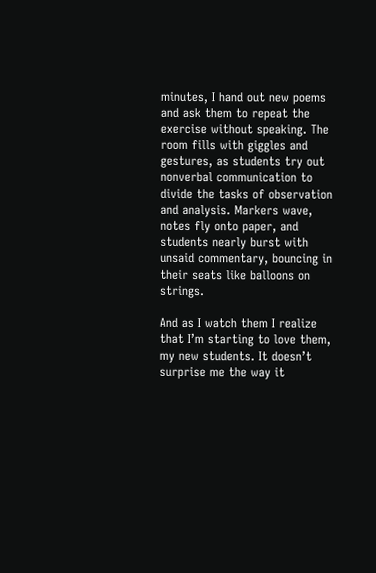minutes, I hand out new poems and ask them to repeat the exercise without speaking. The room fills with giggles and gestures, as students try out nonverbal communication to divide the tasks of observation and analysis. Markers wave, notes fly onto paper, and students nearly burst with unsaid commentary, bouncing in their seats like balloons on strings.

And as I watch them I realize that I’m starting to love them, my new students. It doesn’t surprise me the way it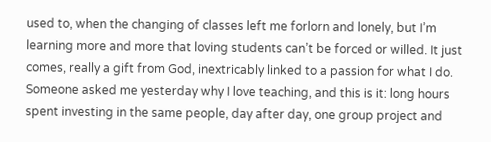used to, when the changing of classes left me forlorn and lonely, but I’m learning more and more that loving students can’t be forced or willed. It just comes, really a gift from God, inextricably linked to a passion for what I do. Someone asked me yesterday why I love teaching, and this is it: long hours spent investing in the same people, day after day, one group project and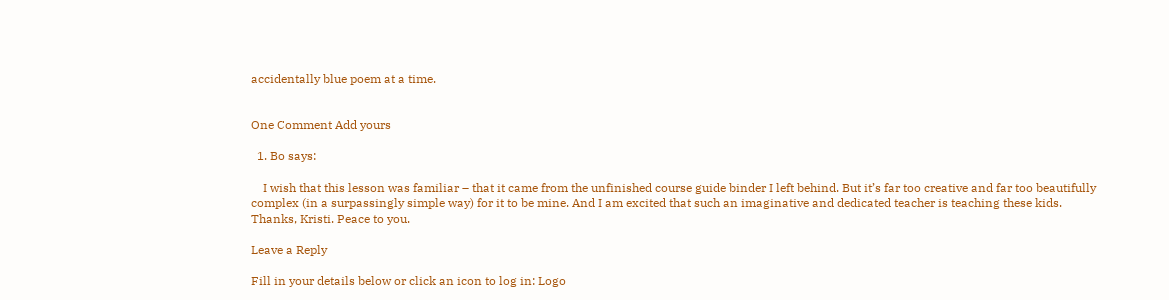accidentally blue poem at a time.


One Comment Add yours

  1. Bo says:

    I wish that this lesson was familiar – that it came from the unfinished course guide binder I left behind. But it’s far too creative and far too beautifully complex (in a surpassingly simple way) for it to be mine. And I am excited that such an imaginative and dedicated teacher is teaching these kids. Thanks, Kristi. Peace to you.

Leave a Reply

Fill in your details below or click an icon to log in: Logo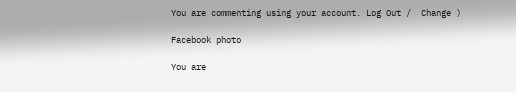You are commenting using your account. Log Out /  Change )

Facebook photo

You are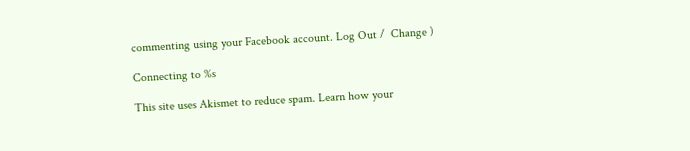commenting using your Facebook account. Log Out /  Change )

Connecting to %s

This site uses Akismet to reduce spam. Learn how your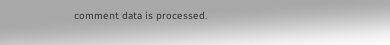comment data is processed.